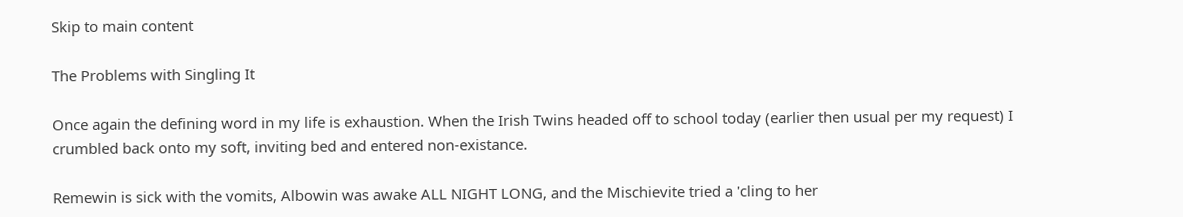Skip to main content

The Problems with Singling It

Once again the defining word in my life is exhaustion. When the Irish Twins headed off to school today (earlier then usual per my request) I crumbled back onto my soft, inviting bed and entered non-existance.

Remewin is sick with the vomits, Albowin was awake ALL NIGHT LONG, and the Mischievite tried a 'cling to her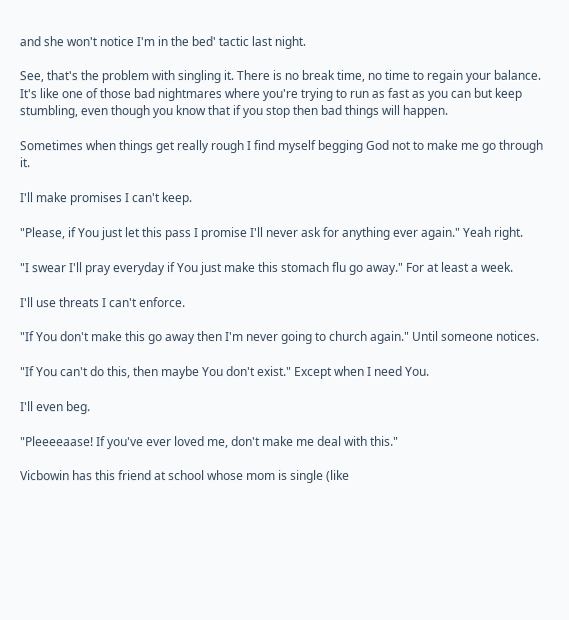and she won't notice I'm in the bed' tactic last night.

See, that's the problem with singling it. There is no break time, no time to regain your balance. It's like one of those bad nightmares where you're trying to run as fast as you can but keep stumbling, even though you know that if you stop then bad things will happen.

Sometimes when things get really rough I find myself begging God not to make me go through it.

I'll make promises I can't keep.

"Please, if You just let this pass I promise I'll never ask for anything ever again." Yeah right.

"I swear I'll pray everyday if You just make this stomach flu go away." For at least a week.

I'll use threats I can't enforce.

"If You don't make this go away then I'm never going to church again." Until someone notices.

"If You can't do this, then maybe You don't exist." Except when I need You.

I'll even beg.

"Pleeeeaase! If you've ever loved me, don't make me deal with this."

Vicbowin has this friend at school whose mom is single (like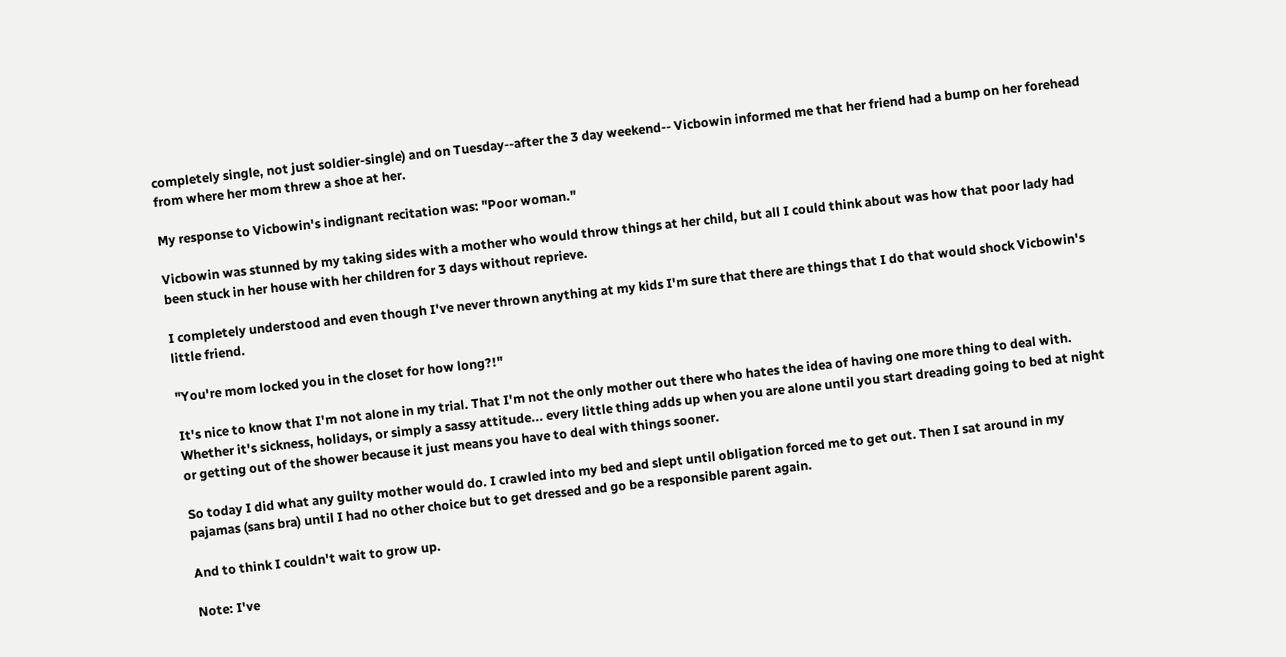completely single, not just soldier-single) and on Tuesday--after the 3 day weekend-- Vicbowin informed me that her friend had a bump on her forehead from where her mom threw a shoe at her.

My response to Vicbowin's indignant recitation was: "Poor woman."

Vicbowin was stunned by my taking sides with a mother who would throw things at her child, but all I could think about was how that poor lady had been stuck in her house with her children for 3 days without reprieve.

I completely understood and even though I've never thrown anything at my kids I'm sure that there are things that I do that would shock Vicbowin's little friend.

"You're mom locked you in the closet for how long?!"

It's nice to know that I'm not alone in my trial. That I'm not the only mother out there who hates the idea of having one more thing to deal with. Whether it's sickness, holidays, or simply a sassy attitude... every little thing adds up when you are alone until you start dreading going to bed at night or getting out of the shower because it just means you have to deal with things sooner.

So today I did what any guilty mother would do. I crawled into my bed and slept until obligation forced me to get out. Then I sat around in my pajamas (sans bra) until I had no other choice but to get dressed and go be a responsible parent again.

And to think I couldn't wait to grow up.

Note: I've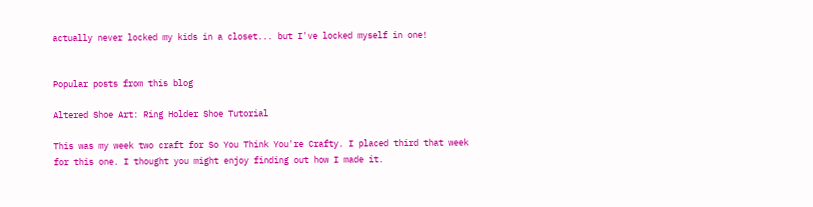actually never locked my kids in a closet... but I've locked myself in one!


Popular posts from this blog

Altered Shoe Art: Ring Holder Shoe Tutorial

This was my week two craft for So You Think You're Crafty. I placed third that week for this one. I thought you might enjoy finding out how I made it.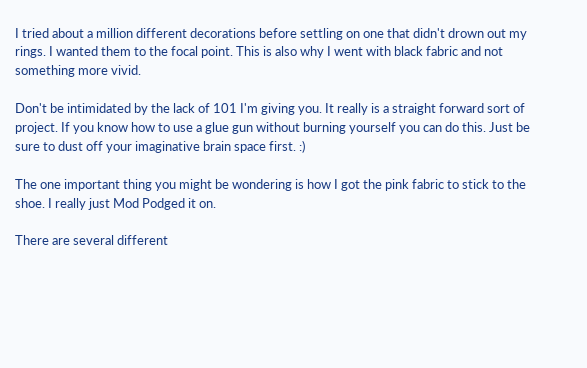I tried about a million different decorations before settling on one that didn't drown out my rings. I wanted them to the focal point. This is also why I went with black fabric and not something more vivid.

Don't be intimidated by the lack of 101 I'm giving you. It really is a straight forward sort of project. If you know how to use a glue gun without burning yourself you can do this. Just be sure to dust off your imaginative brain space first. :)

The one important thing you might be wondering is how I got the pink fabric to stick to the shoe. I really just Mod Podged it on.

There are several different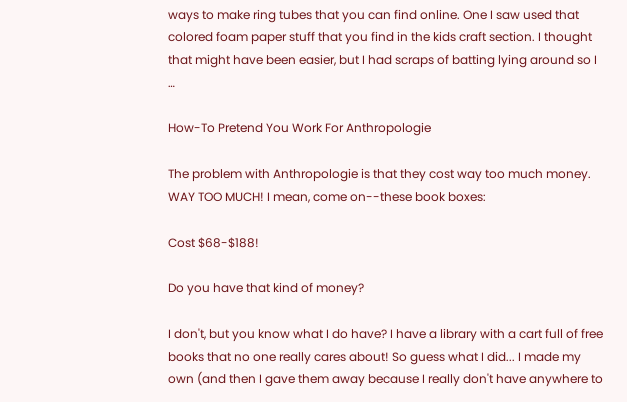ways to make ring tubes that you can find online. One I saw used that colored foam paper stuff that you find in the kids craft section. I thought that might have been easier, but I had scraps of batting lying around so I …

How-To Pretend You Work For Anthropologie

The problem with Anthropologie is that they cost way too much money. WAY TOO MUCH! I mean, come on--these book boxes:

Cost $68-$188!

Do you have that kind of money?

I don't, but you know what I do have? I have a library with a cart full of free books that no one really cares about! So guess what I did... I made my own (and then I gave them away because I really don't have anywhere to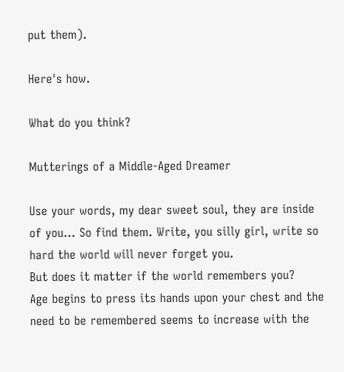put them).

Here's how.

What do you think?

Mutterings of a Middle-Aged Dreamer

Use your words, my dear sweet soul, they are inside of you... So find them. Write, you silly girl, write so hard the world will never forget you.
But does it matter if the world remembers you?
Age begins to press its hands upon your chest and the need to be remembered seems to increase with the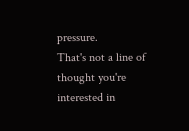pressure.
That's not a line of thought you're interested in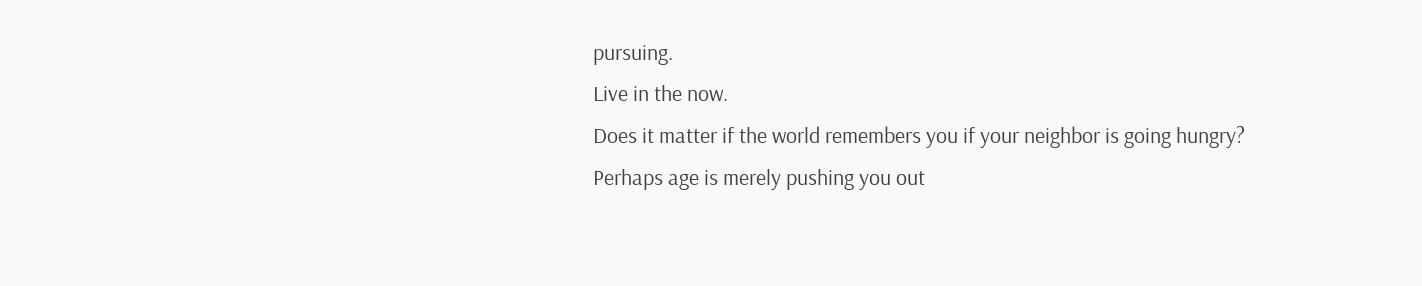pursuing.
Live in the now.
Does it matter if the world remembers you if your neighbor is going hungry?
Perhaps age is merely pushing you out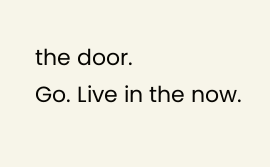the door.
Go. Live in the now.